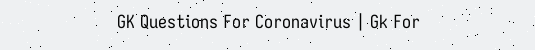GK Questions For Coronavirus | Gk For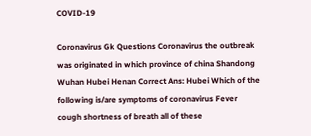COVID-19

Coronavirus Gk Questions Coronavirus the outbreak was originated in which province of china Shandong Wuhan Hubei Henan Correct Ans: Hubei Which of the following is/are symptoms of coronavirus Fever cough shortness of breath all of these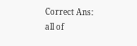Correct Ans:  all of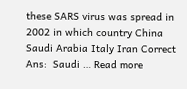these SARS virus was spread in 2002 in which country China Saudi Arabia Italy Iran Correct Ans:  Saudi … Read more